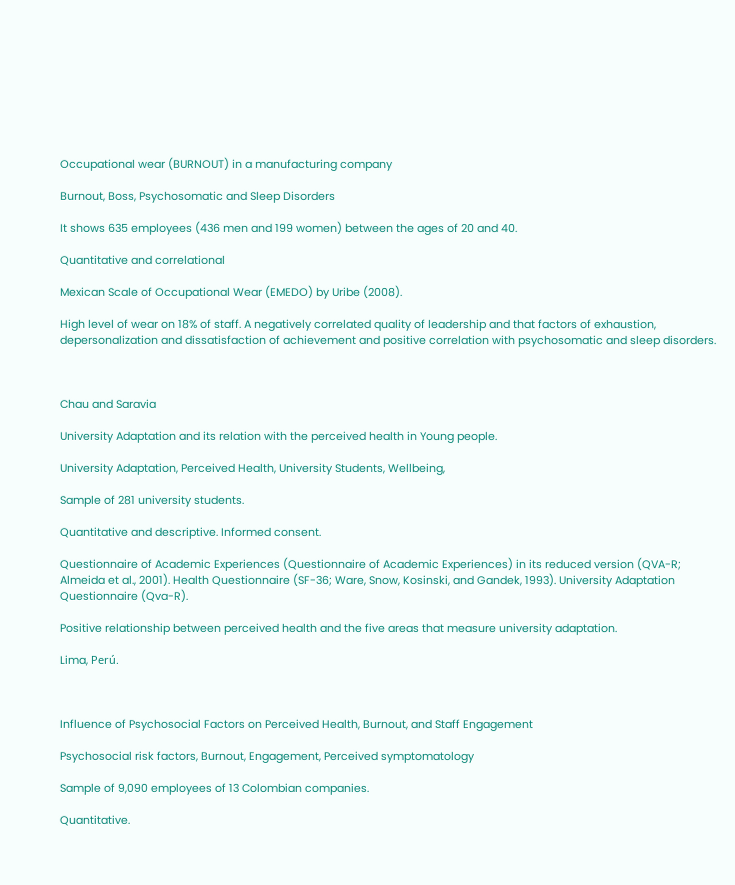Occupational wear (BURNOUT) in a manufacturing company

Burnout, Boss, Psychosomatic and Sleep Disorders

It shows 635 employees (436 men and 199 women) between the ages of 20 and 40.

Quantitative and correlational

Mexican Scale of Occupational Wear (EMEDO) by Uribe (2008).

High level of wear on 18% of staff. A negatively correlated quality of leadership and that factors of exhaustion, depersonalization and dissatisfaction of achievement and positive correlation with psychosomatic and sleep disorders.



Chau and Saravia

University Adaptation and its relation with the perceived health in Young people.

University Adaptation, Perceived Health, University Students, Wellbeing,

Sample of 281 university students.

Quantitative and descriptive. Informed consent.

Questionnaire of Academic Experiences (Questionnaire of Academic Experiences) in its reduced version (QVA-R; Almeida et al., 2001). Health Questionnaire (SF-36; Ware, Snow, Kosinski, and Gandek, 1993). University Adaptation Questionnaire (Qva-R).

Positive relationship between perceived health and the five areas that measure university adaptation.

Lima, Perú.



Influence of Psychosocial Factors on Perceived Health, Burnout, and Staff Engagement

Psychosocial risk factors, Burnout, Engagement, Perceived symptomatology

Sample of 9,090 employees of 13 Colombian companies.

Quantitative.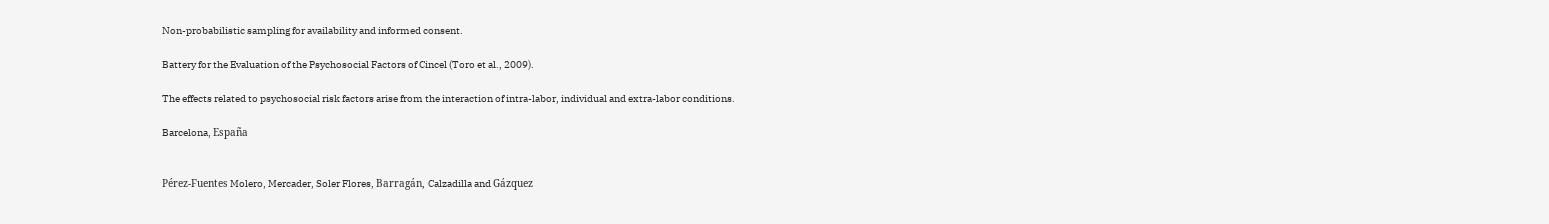Non-probabilistic sampling for availability and informed consent.

Battery for the Evaluation of the Psychosocial Factors of Cincel (Toro et al., 2009).

The effects related to psychosocial risk factors arise from the interaction of intra-labor, individual and extra-labor conditions.

Barcelona, España


Pérez-Fuentes Molero, Mercader, Soler Flores, Barragán, Calzadilla and Gázquez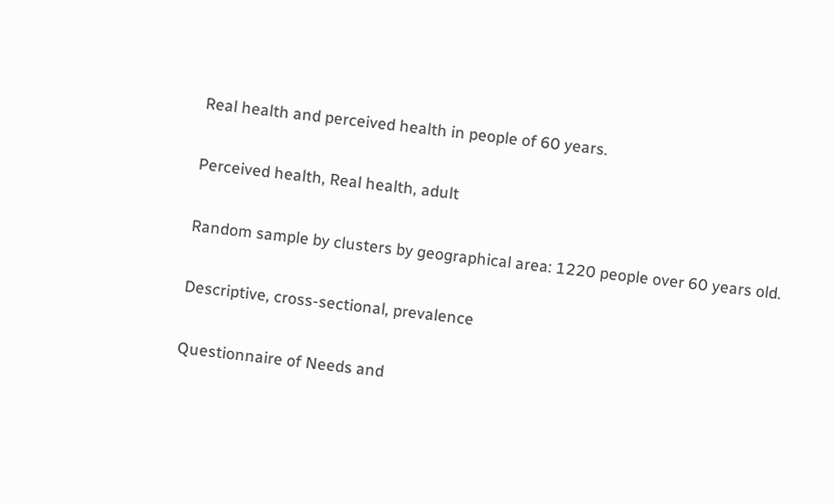Real health and perceived health in people of 60 years.

Perceived health, Real health, adult

Random sample by clusters by geographical area: 1220 people over 60 years old.

Descriptive, cross-sectional, prevalence

Questionnaire of Needs and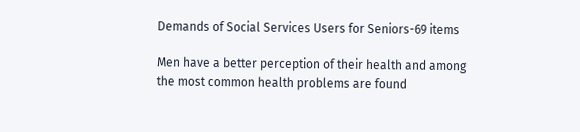Demands of Social Services Users for Seniors-69 items

Men have a better perception of their health and among the most common health problems are found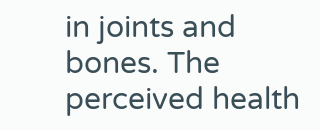in joints and bones. The perceived health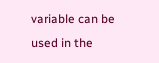variable can be used in the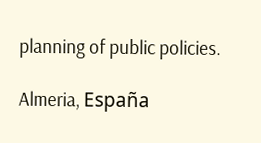planning of public policies.

Almeria, España